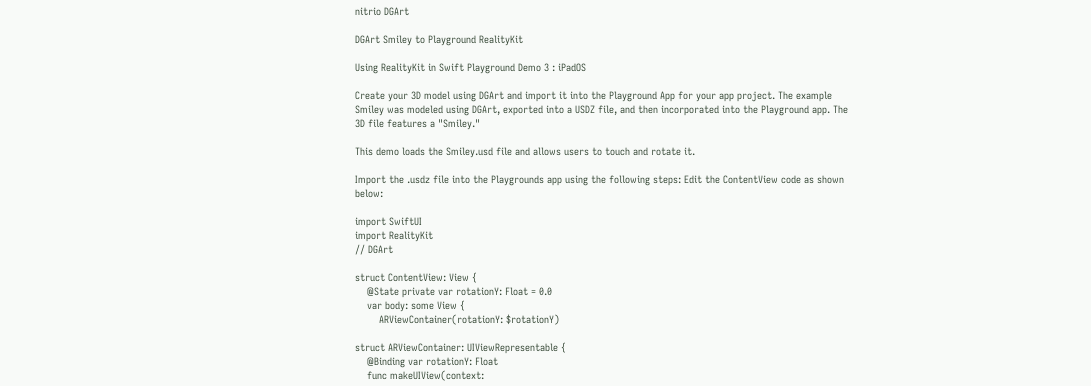nitrio DGArt

DGArt Smiley to Playground RealityKit

Using RealityKit in Swift Playground Demo 3 : iPadOS

Create your 3D model using DGArt and import it into the Playground App for your app project. The example Smiley was modeled using DGArt, exported into a USDZ file, and then incorporated into the Playground app. The 3D file features a "Smiley."

This demo loads the Smiley.usd file and allows users to touch and rotate it.

Import the .usdz file into the Playgrounds app using the following steps: Edit the ContentView code as shown below:

import SwiftUI
import RealityKit
// DGArt

struct ContentView: View {
    @State private var rotationY: Float = 0.0
    var body: some View {
        ARViewContainer(rotationY: $rotationY)

struct ARViewContainer: UIViewRepresentable {
    @Binding var rotationY: Float
    func makeUIView(context: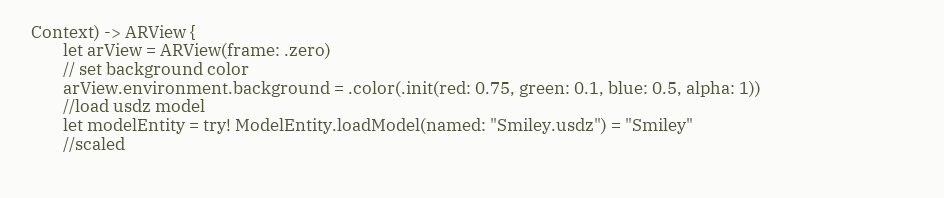Context) -> ARView {
        let arView = ARView(frame: .zero)
        // set background color
        arView.environment.background = .color(.init(red: 0.75, green: 0.1, blue: 0.5, alpha: 1))
        //load usdz model
        let modelEntity = try! ModelEntity.loadModel(named: "Smiley.usdz") = "Smiley"
        //scaled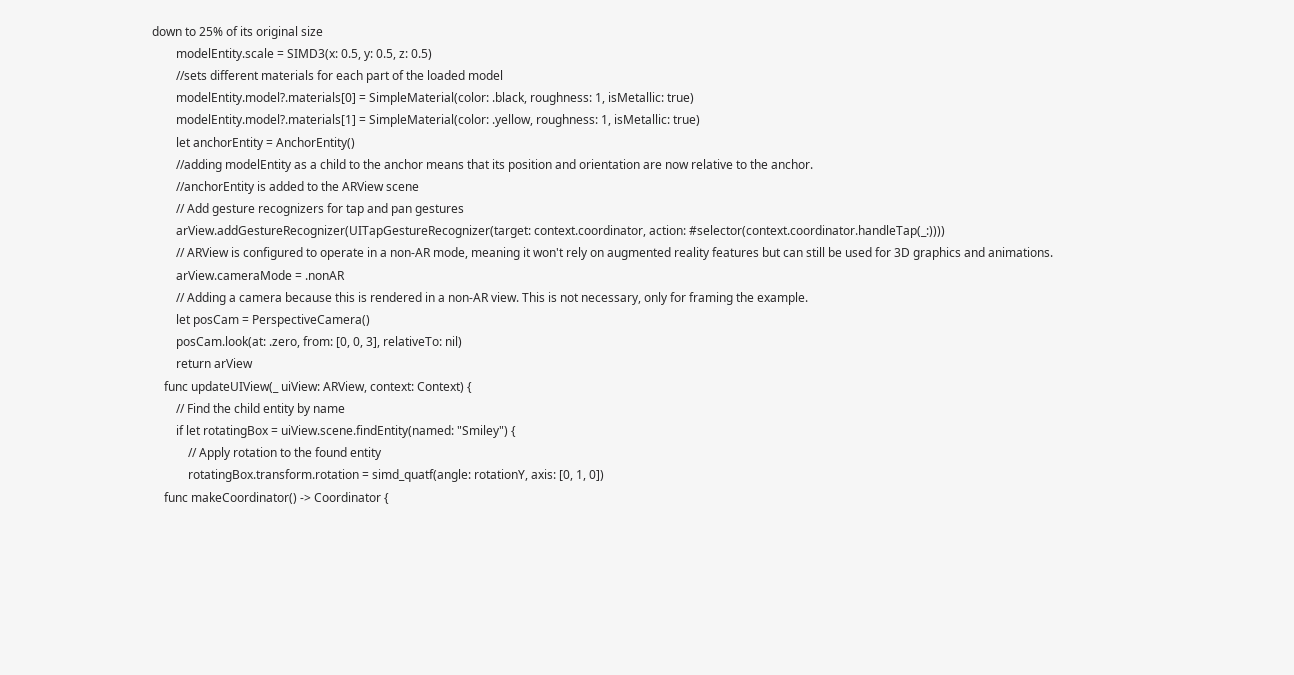down to 25% of its original size
        modelEntity.scale = SIMD3(x: 0.5, y: 0.5, z: 0.5)
        //sets different materials for each part of the loaded model
        modelEntity.model?.materials[0] = SimpleMaterial(color: .black, roughness: 1, isMetallic: true)
        modelEntity.model?.materials[1] = SimpleMaterial(color: .yellow, roughness: 1, isMetallic: true)
        let anchorEntity = AnchorEntity()
        //adding modelEntity as a child to the anchor means that its position and orientation are now relative to the anchor.
        //anchorEntity is added to the ARView scene
        // Add gesture recognizers for tap and pan gestures
        arView.addGestureRecognizer(UITapGestureRecognizer(target: context.coordinator, action: #selector(context.coordinator.handleTap(_:))))
        // ARView is configured to operate in a non-AR mode, meaning it won't rely on augmented reality features but can still be used for 3D graphics and animations.
        arView.cameraMode = .nonAR
        // Adding a camera because this is rendered in a non-AR view. This is not necessary, only for framing the example.
        let posCam = PerspectiveCamera()
        posCam.look(at: .zero, from: [0, 0, 3], relativeTo: nil)
        return arView
    func updateUIView(_ uiView: ARView, context: Context) {
        // Find the child entity by name
        if let rotatingBox = uiView.scene.findEntity(named: "Smiley") {
            // Apply rotation to the found entity
            rotatingBox.transform.rotation = simd_quatf(angle: rotationY, axis: [0, 1, 0])
    func makeCoordinator() -> Coordinator {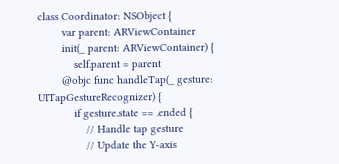class Coordinator: NSObject {
        var parent: ARViewContainer
        init(_ parent: ARViewContainer) {
            self.parent = parent
        @objc func handleTap(_ gesture: UITapGestureRecognizer) {
            if gesture.state == .ended {
                // Handle tap gesture
                // Update the Y-axis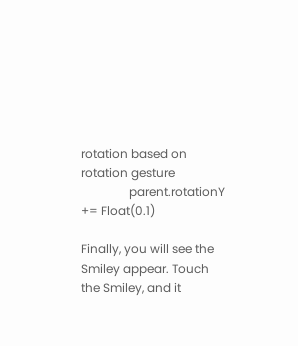rotation based on rotation gesture
                parent.rotationY += Float(0.1)

Finally, you will see the Smiley appear. Touch the Smiley, and it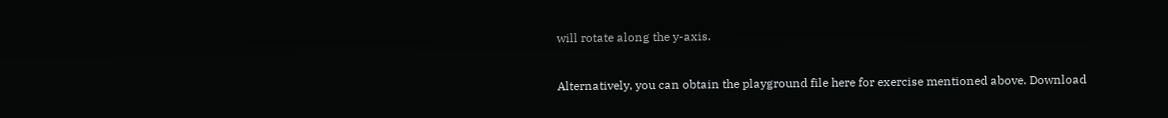will rotate along the y-axis.

Alternatively, you can obtain the playground file here for exercise mentioned above. Download